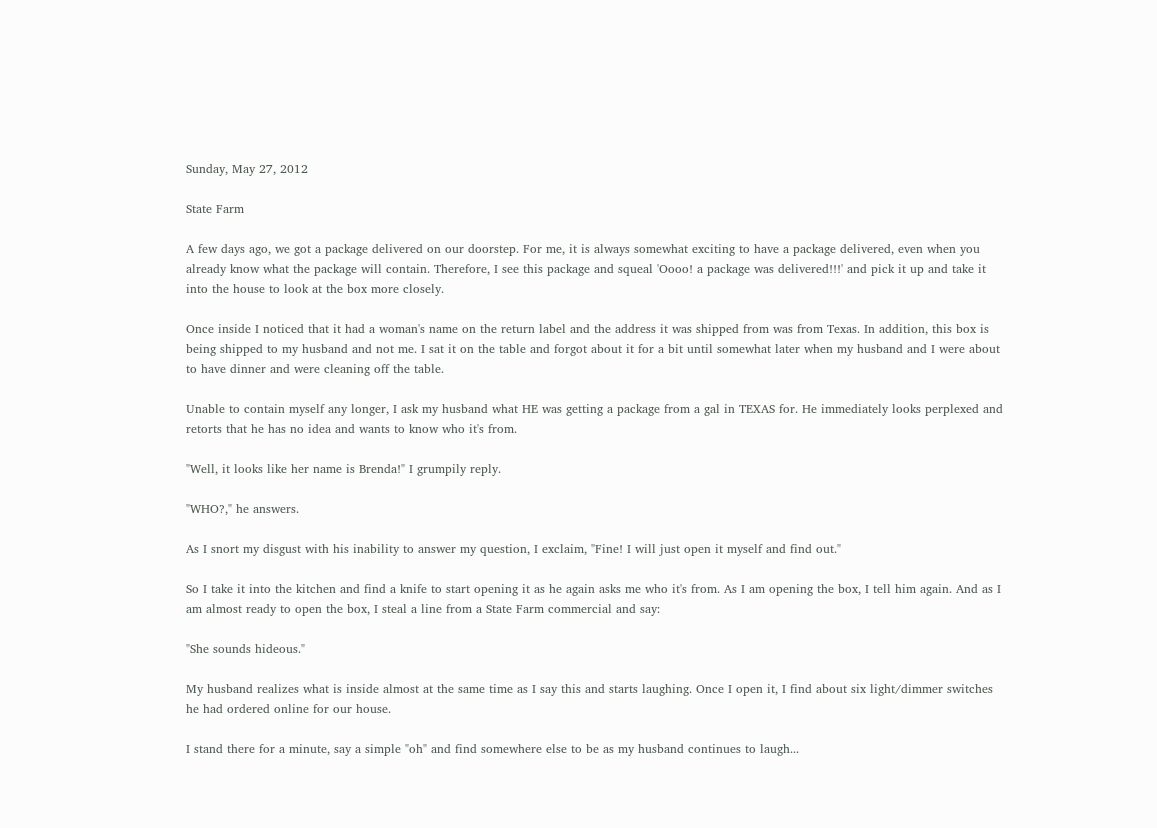Sunday, May 27, 2012

State Farm

A few days ago, we got a package delivered on our doorstep. For me, it is always somewhat exciting to have a package delivered, even when you already know what the package will contain. Therefore, I see this package and squeal 'Oooo! a package was delivered!!!' and pick it up and take it into the house to look at the box more closely.

Once inside I noticed that it had a woman's name on the return label and the address it was shipped from was from Texas. In addition, this box is being shipped to my husband and not me. I sat it on the table and forgot about it for a bit until somewhat later when my husband and I were about to have dinner and were cleaning off the table.

Unable to contain myself any longer, I ask my husband what HE was getting a package from a gal in TEXAS for. He immediately looks perplexed and retorts that he has no idea and wants to know who it's from.

"Well, it looks like her name is Brenda!" I grumpily reply.

"WHO?," he answers.

As I snort my disgust with his inability to answer my question, I exclaim, "Fine! I will just open it myself and find out."

So I take it into the kitchen and find a knife to start opening it as he again asks me who it's from. As I am opening the box, I tell him again. And as I am almost ready to open the box, I steal a line from a State Farm commercial and say:

"She sounds hideous."

My husband realizes what is inside almost at the same time as I say this and starts laughing. Once I open it, I find about six light/dimmer switches he had ordered online for our house.

I stand there for a minute, say a simple "oh" and find somewhere else to be as my husband continues to laugh...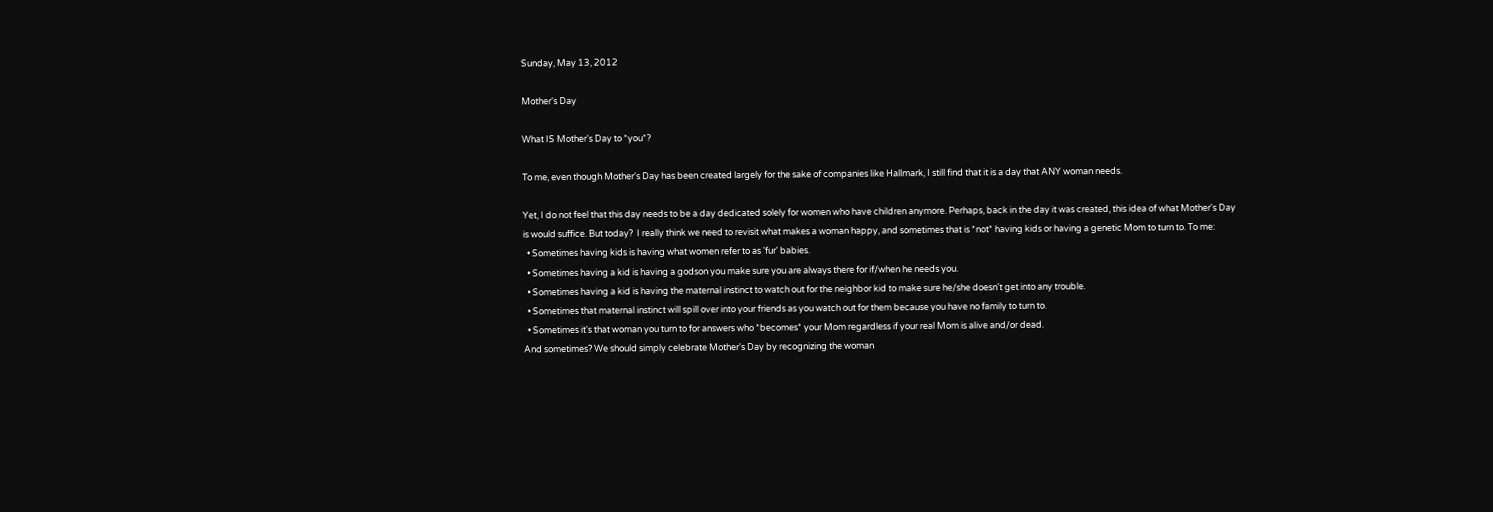Sunday, May 13, 2012

Mother's Day

What IS Mother's Day to *you*?

To me, even though Mother's Day has been created largely for the sake of companies like Hallmark, I still find that it is a day that ANY woman needs.

Yet, I do not feel that this day needs to be a day dedicated solely for women who have children anymore. Perhaps, back in the day it was created, this idea of what Mother's Day is would suffice. But today?  I really think we need to revisit what makes a woman happy, and sometimes that is *not* having kids or having a genetic Mom to turn to. To me:
  • Sometimes having kids is having what women refer to as 'fur' babies.
  • Sometimes having a kid is having a godson you make sure you are always there for if/when he needs you.
  • Sometimes having a kid is having the maternal instinct to watch out for the neighbor kid to make sure he/she doesn't get into any trouble.
  • Sometimes that maternal instinct will spill over into your friends as you watch out for them because you have no family to turn to.
  • Sometimes it's that woman you turn to for answers who *becomes* your Mom regardless if your real Mom is alive and/or dead.
And sometimes? We should simply celebrate Mother's Day by recognizing the woman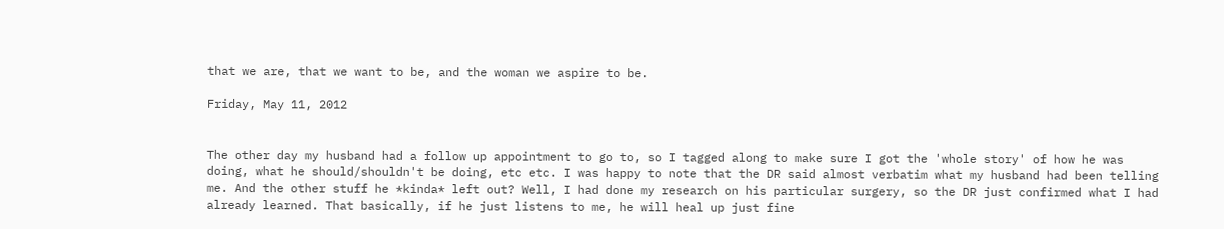that we are, that we want to be, and the woman we aspire to be.

Friday, May 11, 2012


The other day my husband had a follow up appointment to go to, so I tagged along to make sure I got the 'whole story' of how he was doing, what he should/shouldn't be doing, etc etc. I was happy to note that the DR said almost verbatim what my husband had been telling me. And the other stuff he *kinda* left out? Well, I had done my research on his particular surgery, so the DR just confirmed what I had already learned. That basically, if he just listens to me, he will heal up just fine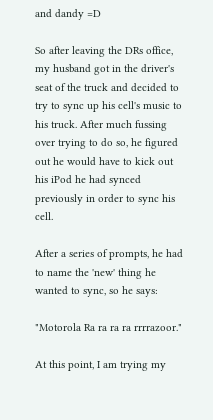and dandy =D

So after leaving the DRs office, my husband got in the driver's seat of the truck and decided to try to sync up his cell's music to his truck. After much fussing over trying to do so, he figured out he would have to kick out his iPod he had synced previously in order to sync his cell.

After a series of prompts, he had to name the 'new' thing he wanted to sync, so he says:

"Motorola Ra ra ra ra rrrrazoor."

At this point, I am trying my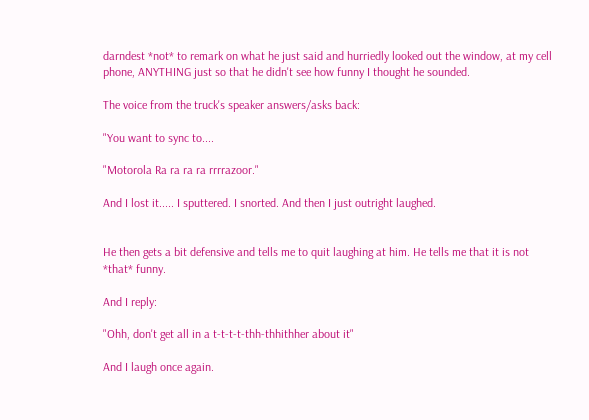darndest *not* to remark on what he just said and hurriedly looked out the window, at my cell phone, ANYTHING just so that he didn't see how funny I thought he sounded.

The voice from the truck's speaker answers/asks back:

"You want to sync to....

"Motorola Ra ra ra ra rrrrazoor."

And I lost it..... I sputtered. I snorted. And then I just outright laughed.


He then gets a bit defensive and tells me to quit laughing at him. He tells me that it is not *that* funny.

And I reply:

"Ohh, don't get all in a t-t-t-t-thh-thhithher about it"

And I laugh once again.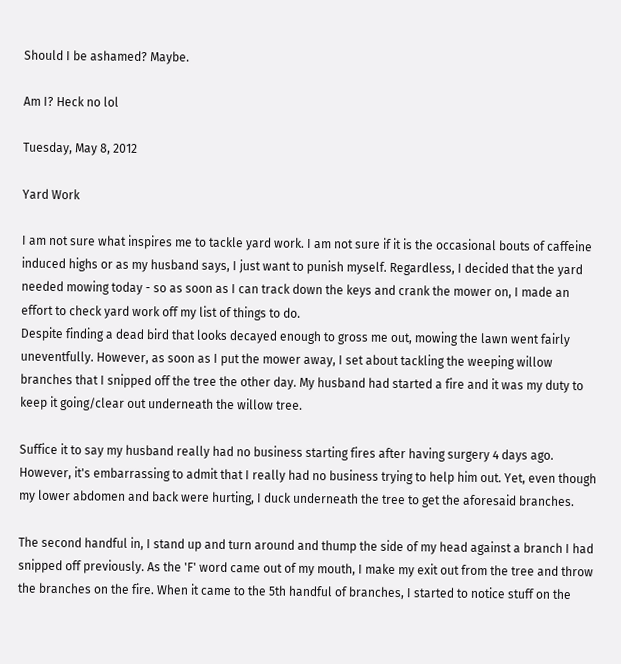Should I be ashamed? Maybe.

Am I? Heck no lol

Tuesday, May 8, 2012

Yard Work

I am not sure what inspires me to tackle yard work. I am not sure if it is the occasional bouts of caffeine induced highs or as my husband says, I just want to punish myself. Regardless, I decided that the yard needed mowing today - so as soon as I can track down the keys and crank the mower on, I made an effort to check yard work off my list of things to do.
Despite finding a dead bird that looks decayed enough to gross me out, mowing the lawn went fairly uneventfully. However, as soon as I put the mower away, I set about tackling the weeping willow branches that I snipped off the tree the other day. My husband had started a fire and it was my duty to keep it going/clear out underneath the willow tree.

Suffice it to say my husband really had no business starting fires after having surgery 4 days ago. However, it's embarrassing to admit that I really had no business trying to help him out. Yet, even though my lower abdomen and back were hurting, I duck underneath the tree to get the aforesaid branches.

The second handful in, I stand up and turn around and thump the side of my head against a branch I had snipped off previously. As the 'F' word came out of my mouth, I make my exit out from the tree and throw the branches on the fire. When it came to the 5th handful of branches, I started to notice stuff on the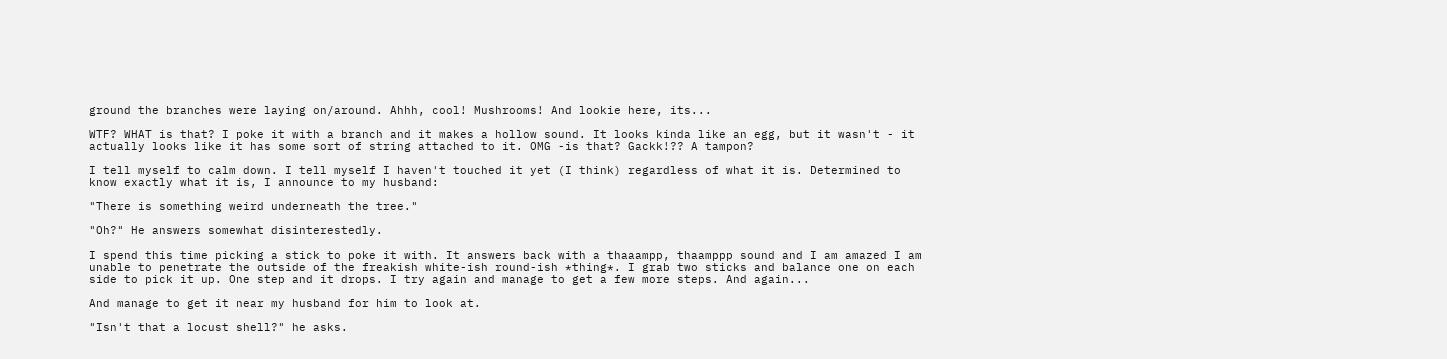ground the branches were laying on/around. Ahhh, cool! Mushrooms! And lookie here, its...

WTF? WHAT is that? I poke it with a branch and it makes a hollow sound. It looks kinda like an egg, but it wasn't - it actually looks like it has some sort of string attached to it. OMG -is that? Gackk!?? A tampon?

I tell myself to calm down. I tell myself I haven't touched it yet (I think) regardless of what it is. Determined to know exactly what it is, I announce to my husband:

"There is something weird underneath the tree."

"Oh?" He answers somewhat disinterestedly.

I spend this time picking a stick to poke it with. It answers back with a thaaampp, thaamppp sound and I am amazed I am unable to penetrate the outside of the freakish white-ish round-ish *thing*. I grab two sticks and balance one on each side to pick it up. One step and it drops. I try again and manage to get a few more steps. And again...

And manage to get it near my husband for him to look at.

"Isn't that a locust shell?" he asks.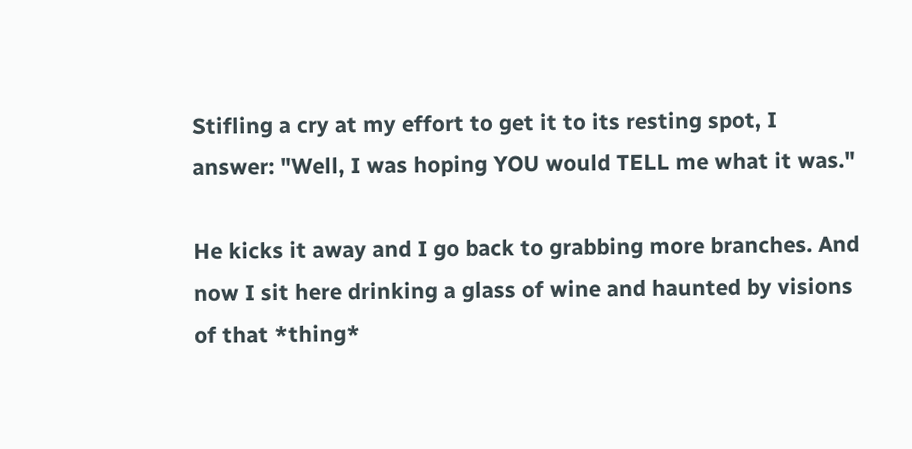Stifling a cry at my effort to get it to its resting spot, I answer: "Well, I was hoping YOU would TELL me what it was."

He kicks it away and I go back to grabbing more branches. And now I sit here drinking a glass of wine and haunted by visions of that *thing*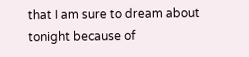that I am sure to dream about tonight because of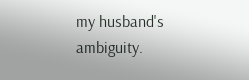my husband's ambiguity.